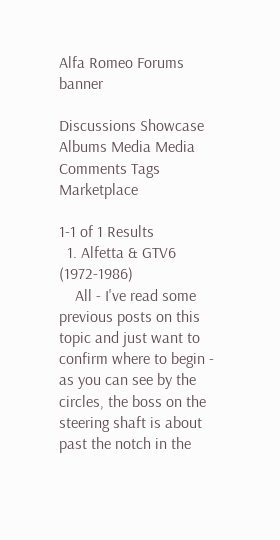Alfa Romeo Forums banner

Discussions Showcase Albums Media Media Comments Tags Marketplace

1-1 of 1 Results
  1. Alfetta & GTV6 (1972-1986)
    All - I've read some previous posts on this topic and just want to confirm where to begin - as you can see by the circles, the boss on the steering shaft is about past the notch in the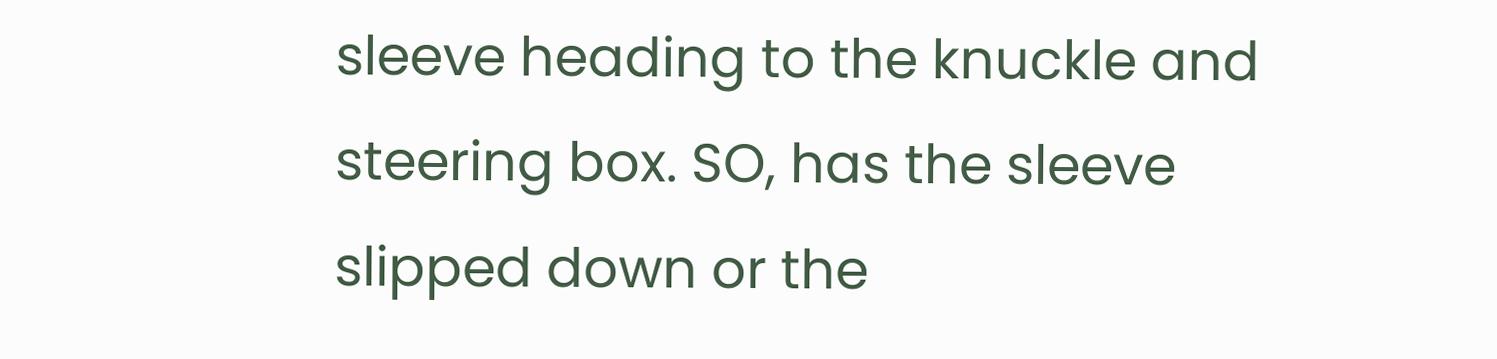sleeve heading to the knuckle and steering box. SO, has the sleeve slipped down or the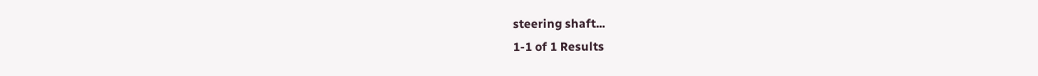steering shaft...
1-1 of 1 Results